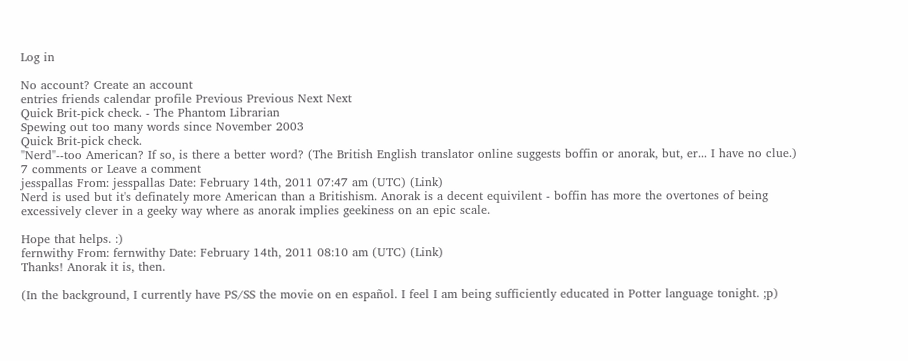Log in

No account? Create an account
entries friends calendar profile Previous Previous Next Next
Quick Brit-pick check. - The Phantom Librarian
Spewing out too many words since November 2003
Quick Brit-pick check.
"Nerd"--too American? If so, is there a better word? (The British English translator online suggests boffin or anorak, but, er... I have no clue.)
7 comments or Leave a comment
jesspallas From: jesspallas Date: February 14th, 2011 07:47 am (UTC) (Link)
Nerd is used but it's definately more American than a Britishism. Anorak is a decent equivilent - boffin has more the overtones of being excessively clever in a geeky way where as anorak implies geekiness on an epic scale.

Hope that helps. :)
fernwithy From: fernwithy Date: February 14th, 2011 08:10 am (UTC) (Link)
Thanks! Anorak it is, then.

(In the background, I currently have PS/SS the movie on en español. I feel I am being sufficiently educated in Potter language tonight. ;p)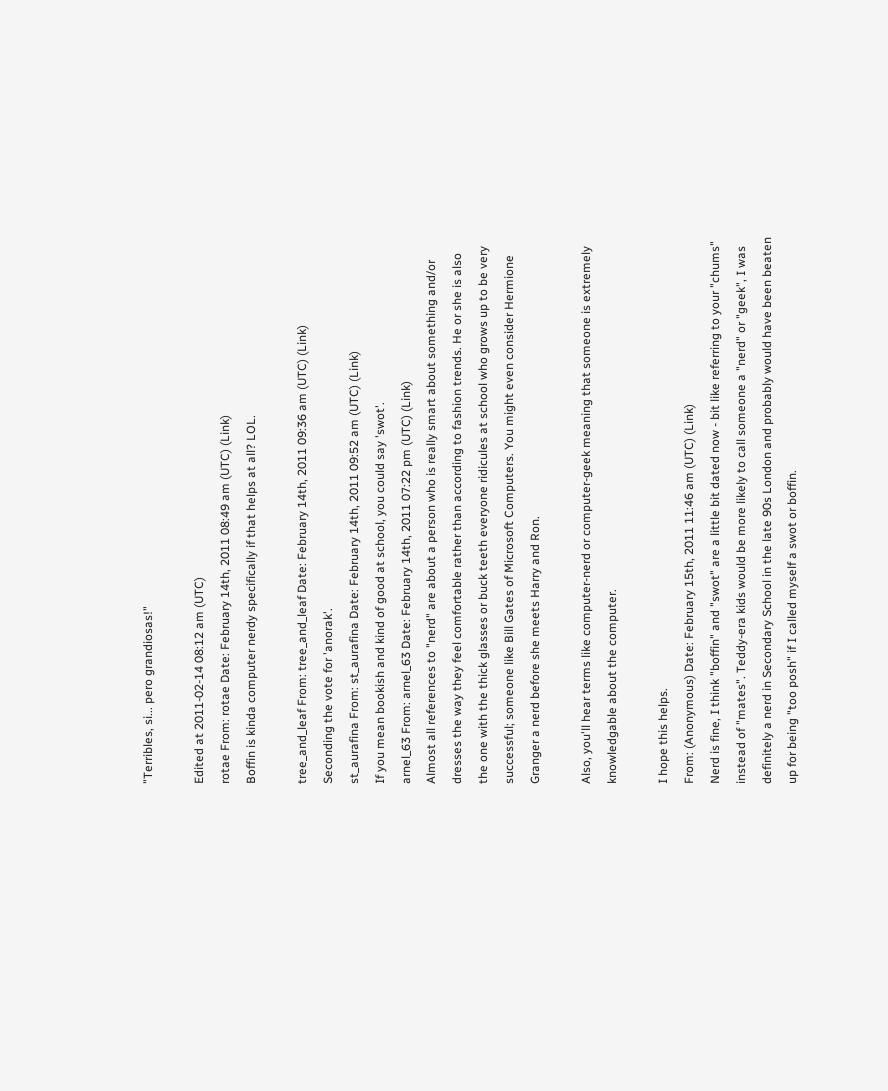"Terribles, si... pero grandiosas!"

Edited at 2011-02-14 08:12 am (UTC)
rotae From: rotae Date: February 14th, 2011 08:49 am (UTC) (Link)
Boffin is kinda computer nerdy specifically if that helps at all? LOL.

tree_and_leaf From: tree_and_leaf Date: February 14th, 2011 09:36 am (UTC) (Link)
Seconding the vote for 'anorak'.
st_aurafina From: st_aurafina Date: February 14th, 2011 09:52 am (UTC) (Link)
If you mean bookish and kind of good at school, you could say 'swot'.
arnel_63 From: arnel_63 Date: February 14th, 2011 07:22 pm (UTC) (Link)
Almost all references to "nerd" are about a person who is really smart about something and/or dresses the way they feel comfortable rather than according to fashion trends. He or she is also the one with the thick glasses or buck teeth everyone ridicules at school who grows up to be very successful; someone like Bill Gates of Microsoft Computers. You might even consider Hermione Granger a nerd before she meets Harry and Ron.

Also, you'll hear terms like computer-nerd or computer-geek meaning that someone is extremely knowledgable about the computer.

I hope this helps.
From: (Anonymous) Date: February 15th, 2011 11:46 am (UTC) (Link)
Nerd is fine, I think "boffin" and "swot" are a little bit dated now - bit like referring to your "chums" instead of "mates". Teddy-era kids would be more likely to call someone a "nerd" or "geek", I was definitely a nerd in Secondary School in the late 90s London and probably would have been beaten up for being "too posh" if I called myself a swot or boffin.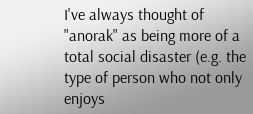I've always thought of "anorak" as being more of a total social disaster (e.g. the type of person who not only enjoys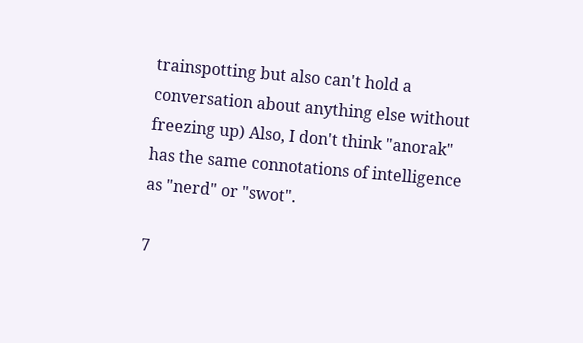trainspotting but also can't hold a conversation about anything else without freezing up) Also, I don't think "anorak" has the same connotations of intelligence as "nerd" or "swot".

7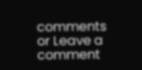comments or Leave a comment